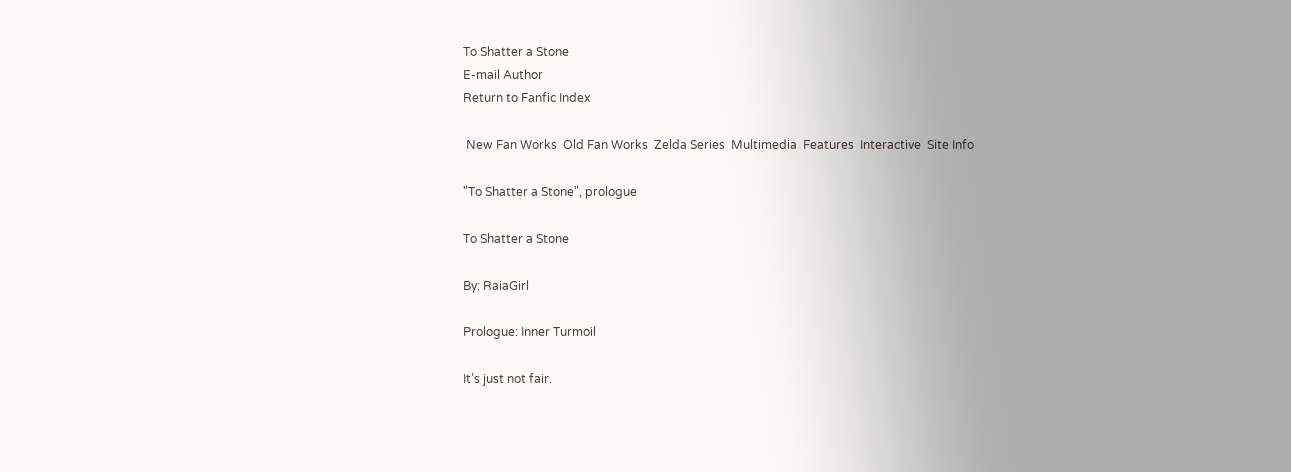To Shatter a Stone
E-mail Author
Return to Fanfic Index

 New Fan Works  Old Fan Works  Zelda Series  Multimedia  Features  Interactive  Site Info

"To Shatter a Stone", prologue

To Shatter a Stone

By: RaiaGirl

Prologue: Inner Turmoil

It’s just not fair.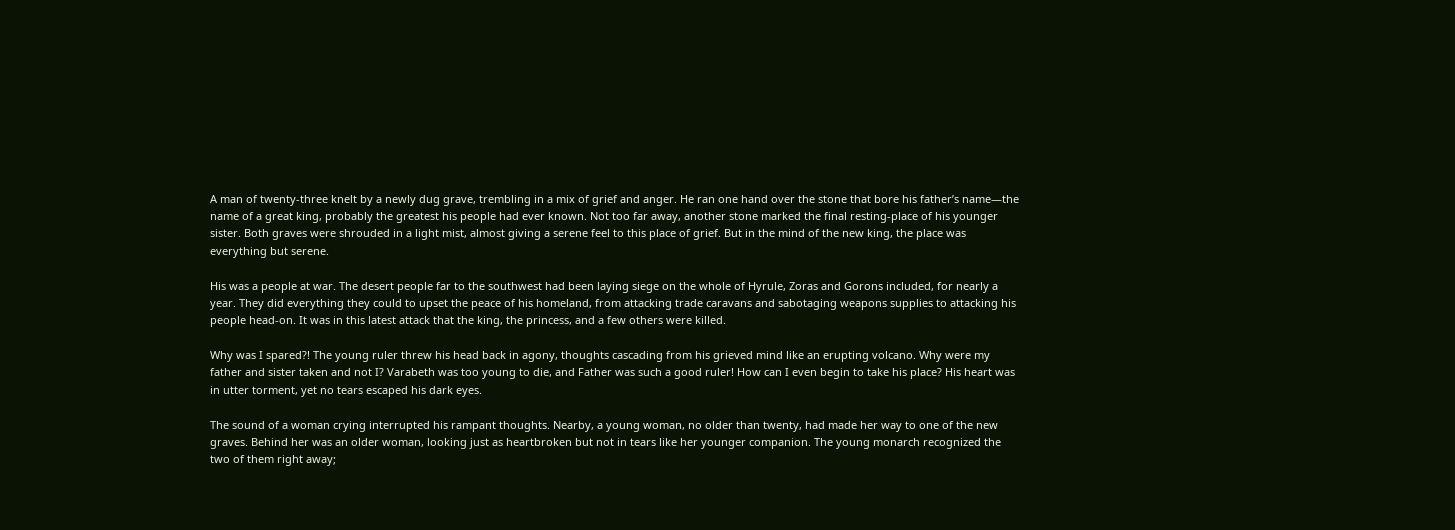A man of twenty-three knelt by a newly dug grave, trembling in a mix of grief and anger. He ran one hand over the stone that bore his father’s name—the name of a great king, probably the greatest his people had ever known. Not too far away, another stone marked the final resting-place of his younger sister. Both graves were shrouded in a light mist, almost giving a serene feel to this place of grief. But in the mind of the new king, the place was everything but serene.

His was a people at war. The desert people far to the southwest had been laying siege on the whole of Hyrule, Zoras and Gorons included, for nearly a year. They did everything they could to upset the peace of his homeland, from attacking trade caravans and sabotaging weapons supplies to attacking his people head-on. It was in this latest attack that the king, the princess, and a few others were killed.

Why was I spared?! The young ruler threw his head back in agony, thoughts cascading from his grieved mind like an erupting volcano. Why were my father and sister taken and not I? Varabeth was too young to die, and Father was such a good ruler! How can I even begin to take his place? His heart was in utter torment, yet no tears escaped his dark eyes.

The sound of a woman crying interrupted his rampant thoughts. Nearby, a young woman, no older than twenty, had made her way to one of the new graves. Behind her was an older woman, looking just as heartbroken but not in tears like her younger companion. The young monarch recognized the two of them right away;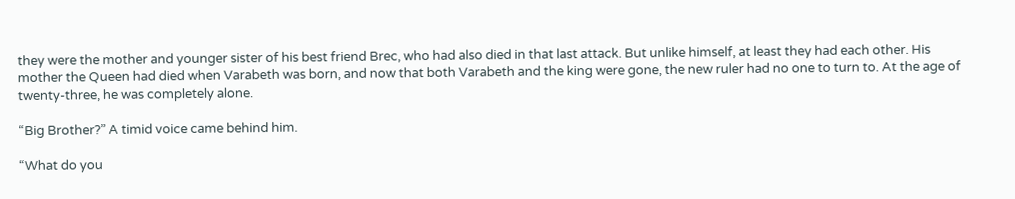they were the mother and younger sister of his best friend Brec, who had also died in that last attack. But unlike himself, at least they had each other. His mother the Queen had died when Varabeth was born, and now that both Varabeth and the king were gone, the new ruler had no one to turn to. At the age of twenty-three, he was completely alone.

“Big Brother?” A timid voice came behind him.

“What do you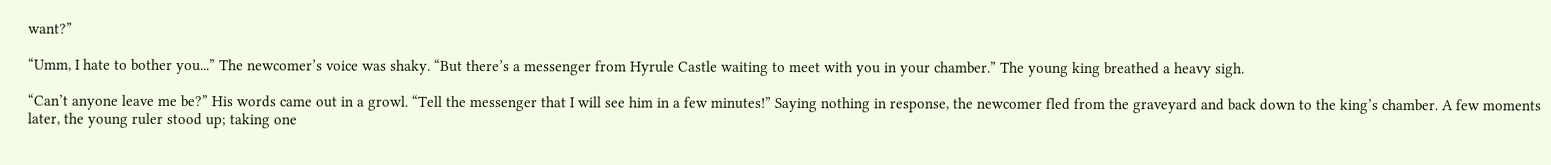want?”

“Umm, I hate to bother you...” The newcomer’s voice was shaky. “But there’s a messenger from Hyrule Castle waiting to meet with you in your chamber.” The young king breathed a heavy sigh.

“Can’t anyone leave me be?” His words came out in a growl. “Tell the messenger that I will see him in a few minutes!” Saying nothing in response, the newcomer fled from the graveyard and back down to the king’s chamber. A few moments later, the young ruler stood up; taking one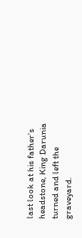last look at his father’s headstone, King Darunia turned and left the graveyard.